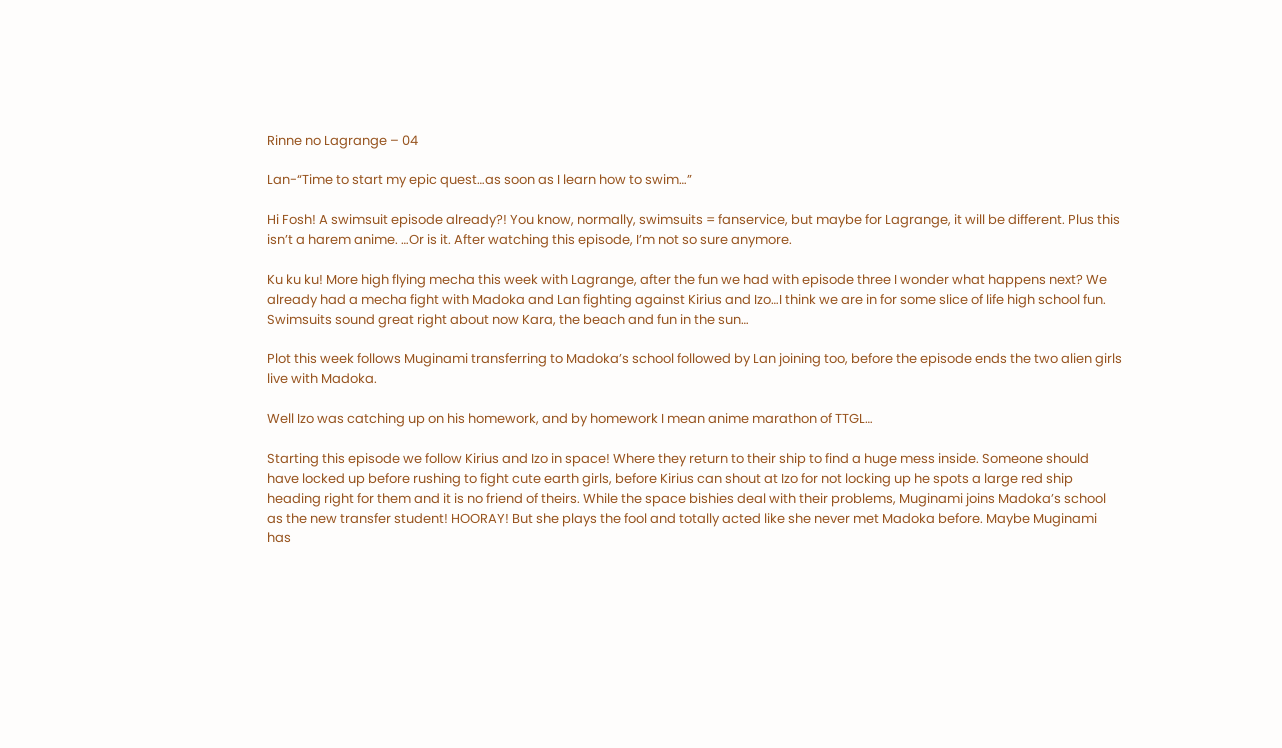Rinne no Lagrange – 04

Lan-“Time to start my epic quest…as soon as I learn how to swim…”

Hi Fosh! A swimsuit episode already?! You know, normally, swimsuits = fanservice, but maybe for Lagrange, it will be different. Plus this isn’t a harem anime. …Or is it. After watching this episode, I’m not so sure anymore.

Ku ku ku! More high flying mecha this week with Lagrange, after the fun we had with episode three I wonder what happens next? We already had a mecha fight with Madoka and Lan fighting against Kirius and Izo…I think we are in for some slice of life high school fun. Swimsuits sound great right about now Kara, the beach and fun in the sun…

Plot this week follows Muginami transferring to Madoka’s school followed by Lan joining too, before the episode ends the two alien girls live with Madoka.

Well Izo was catching up on his homework, and by homework I mean anime marathon of TTGL…

Starting this episode we follow Kirius and Izo in space! Where they return to their ship to find a huge mess inside. Someone should have locked up before rushing to fight cute earth girls, before Kirius can shout at Izo for not locking up he spots a large red ship heading right for them and it is no friend of theirs. While the space bishies deal with their problems, Muginami joins Madoka’s school as the new transfer student! HOORAY! But she plays the fool and totally acted like she never met Madoka before. Maybe Muginami has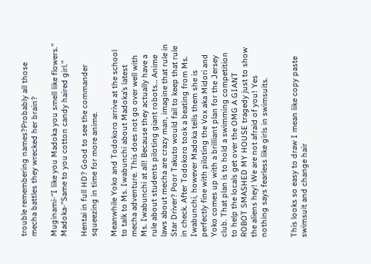trouble remembering names?Probably all those mecha battles they wrecked her brain?

Muginami-“I like you Madoka you smell like flowers.”     Madoka-“Same to you cotton candy haired girl.”

Hentai in full HD? Good to see the commander squeezing in time for more anime.

Meanwhile Yoko and Todokoro arrive at the school to talk to Ms. Iwabunchi about Madoka’s latest mecha adventure. This does not go over well with Ms. Iwabunchi at all! Because they actually have a rule about students piloting giant robots… Anime laws about mecha are crazy man, imagine that rule in Star Driver? Poor Takuto would fail to keep that rule in check. After Todokoro took a beating from Ms. Iwabunchi, however Madoka tells them she is perfectly fine with piloting the Vox aka Midori and Yoko comes up with a brilliant plan for the Jersey club. That plan is to hold a swimming competition to help the locals get over the OMG A GIANT ROBOT SMASHED MY HOUSE tragedy just to show the aliens hey! We are not afraid of you! Yes nothing says fearless like girls in swimsuits.


This looks so easy to draw I mean like copy paste swimsuit and change hair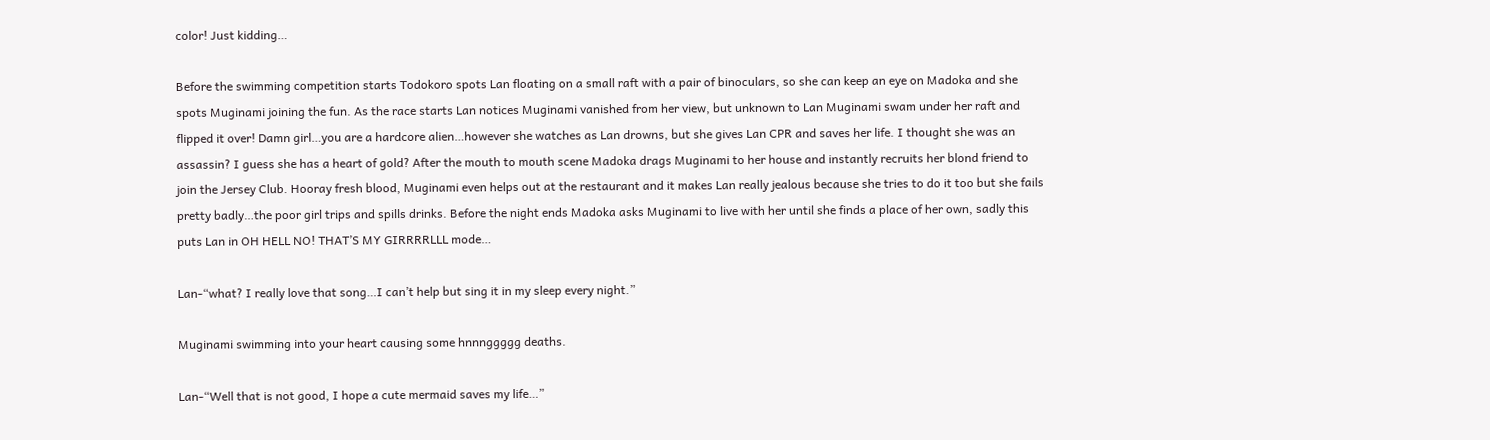color! Just kidding…

Before the swimming competition starts Todokoro spots Lan floating on a small raft with a pair of binoculars, so she can keep an eye on Madoka and she spots Muginami joining the fun. As the race starts Lan notices Muginami vanished from her view, but unknown to Lan Muginami swam under her raft and flipped it over! Damn girl…you are a hardcore alien…however she watches as Lan drowns, but she gives Lan CPR and saves her life. I thought she was an assassin? I guess she has a heart of gold? After the mouth to mouth scene Madoka drags Muginami to her house and instantly recruits her blond friend to join the Jersey Club. Hooray fresh blood, Muginami even helps out at the restaurant and it makes Lan really jealous because she tries to do it too but she fails pretty badly…the poor girl trips and spills drinks. Before the night ends Madoka asks Muginami to live with her until she finds a place of her own, sadly this puts Lan in OH HELL NO! THAT’S MY GIRRRRLLL mode…

Lan-“what? I really love that song…I can’t help but sing it in my sleep every night.”

Muginami swimming into your heart causing some hnnnggggg deaths.

Lan-“Well that is not good, I hope a cute mermaid saves my life…”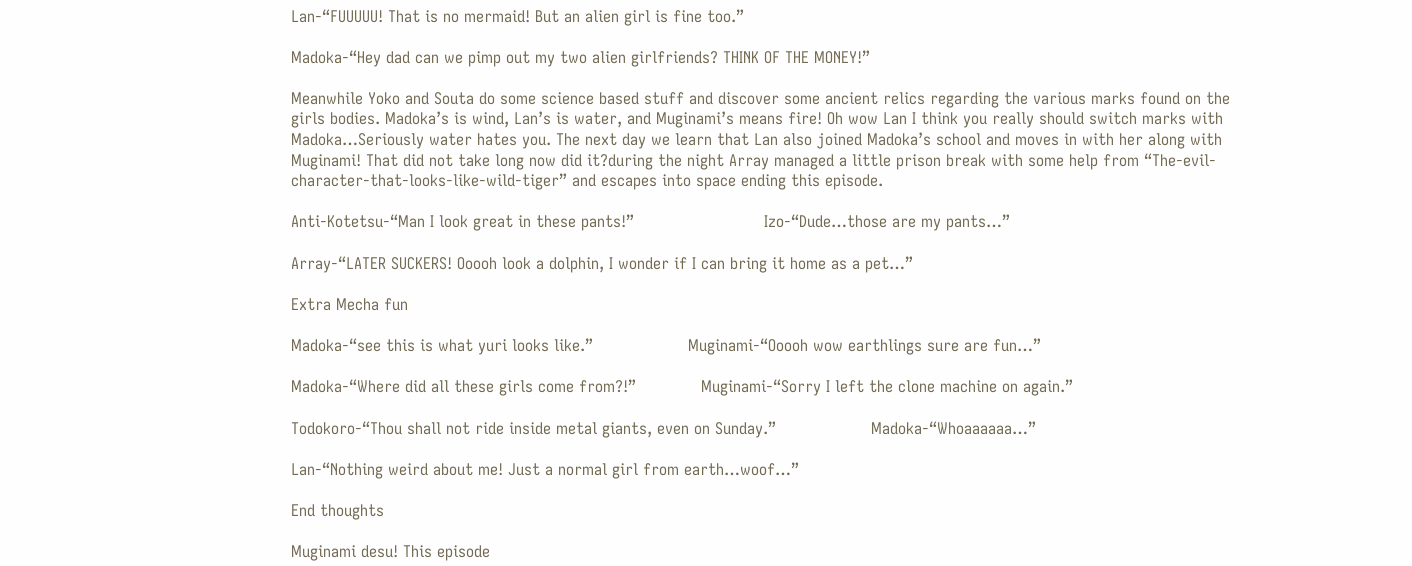Lan-“FUUUUU! That is no mermaid! But an alien girl is fine too.”

Madoka-“Hey dad can we pimp out my two alien girlfriends? THINK OF THE MONEY!”

Meanwhile Yoko and Souta do some science based stuff and discover some ancient relics regarding the various marks found on the girls bodies. Madoka’s is wind, Lan’s is water, and Muginami’s means fire! Oh wow Lan I think you really should switch marks with Madoka…Seriously water hates you. The next day we learn that Lan also joined Madoka’s school and moves in with her along with Muginami! That did not take long now did it?during the night Array managed a little prison break with some help from “The-evil-character-that-looks-like-wild-tiger” and escapes into space ending this episode.

Anti-Kotetsu-“Man I look great in these pants!”                          Izo-“Dude…those are my pants…”

Array-“LATER SUCKERS! Ooooh look a dolphin, I wonder if I can bring it home as a pet…”

Extra Mecha fun

Madoka-“see this is what yuri looks like.”                   Muginami-“Ooooh wow earthlings sure are fun…”

Madoka-“Where did all these girls come from?!”             Muginami-“Sorry I left the clone machine on again.”

Todokoro-“Thou shall not ride inside metal giants, even on Sunday.”                   Madoka-“Whoaaaaaa…”

Lan-“Nothing weird about me! Just a normal girl from earth…woof…”

End thoughts

Muginami desu! This episode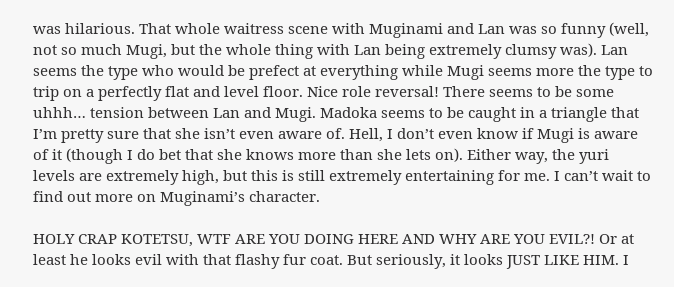was hilarious. That whole waitress scene with Muginami and Lan was so funny (well, not so much Mugi, but the whole thing with Lan being extremely clumsy was). Lan seems the type who would be prefect at everything while Mugi seems more the type to trip on a perfectly flat and level floor. Nice role reversal! There seems to be some uhhh… tension between Lan and Mugi. Madoka seems to be caught in a triangle that I’m pretty sure that she isn’t even aware of. Hell, I don’t even know if Mugi is aware of it (though I do bet that she knows more than she lets on). Either way, the yuri levels are extremely high, but this is still extremely entertaining for me. I can’t wait to find out more on Muginami’s character.

HOLY CRAP KOTETSU, WTF ARE YOU DOING HERE AND WHY ARE YOU EVIL?! Or at least he looks evil with that flashy fur coat. But seriously, it looks JUST LIKE HIM. I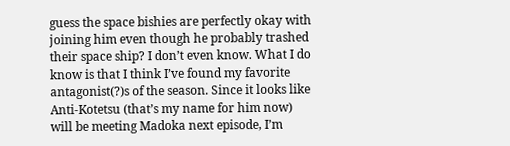guess the space bishies are perfectly okay with joining him even though he probably trashed their space ship? I don’t even know. What I do know is that I think I’ve found my favorite antagonist(?)s of the season. Since it looks like Anti-Kotetsu (that’s my name for him now) will be meeting Madoka next episode, I’m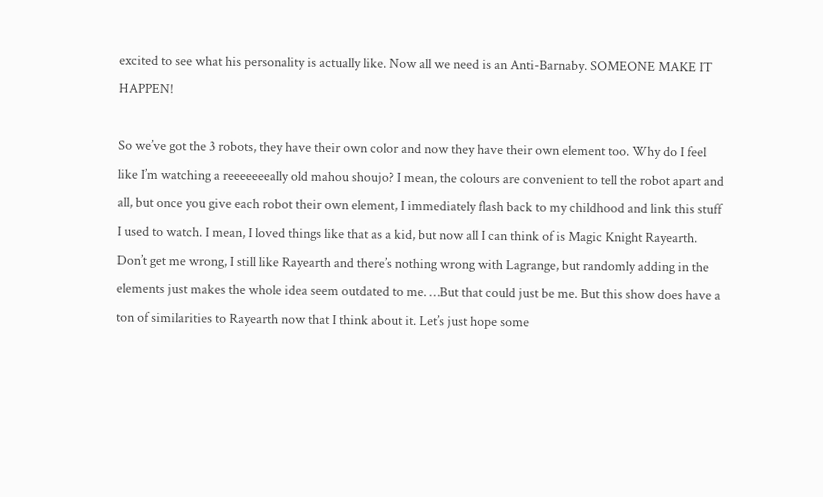excited to see what his personality is actually like. Now all we need is an Anti-Barnaby. SOMEONE MAKE IT HAPPEN!

So we’ve got the 3 robots, they have their own color and now they have their own element too. Why do I feel like I’m watching a reeeeeeeally old mahou shoujo? I mean, the colours are convenient to tell the robot apart and all, but once you give each robot their own element, I immediately flash back to my childhood and link this stuff I used to watch. I mean, I loved things like that as a kid, but now all I can think of is Magic Knight Rayearth. Don’t get me wrong, I still like Rayearth and there’s nothing wrong with Lagrange, but randomly adding in the elements just makes the whole idea seem outdated to me. …But that could just be me. But this show does have a ton of similarities to Rayearth now that I think about it. Let’s just hope some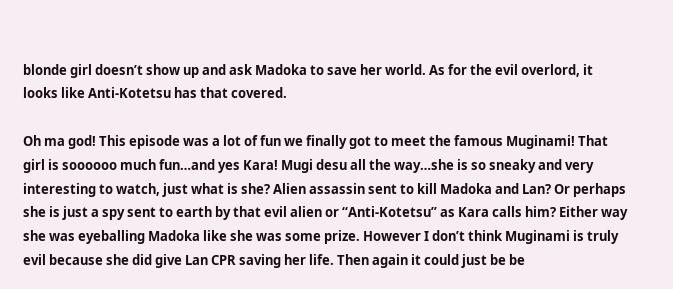blonde girl doesn’t show up and ask Madoka to save her world. As for the evil overlord, it looks like Anti-Kotetsu has that covered.

Oh ma god! This episode was a lot of fun we finally got to meet the famous Muginami! That girl is soooooo much fun…and yes Kara! Mugi desu all the way…she is so sneaky and very interesting to watch, just what is she? Alien assassin sent to kill Madoka and Lan? Or perhaps she is just a spy sent to earth by that evil alien or “Anti-Kotetsu” as Kara calls him? Either way she was eyeballing Madoka like she was some prize. However I don’t think Muginami is truly evil because she did give Lan CPR saving her life. Then again it could just be be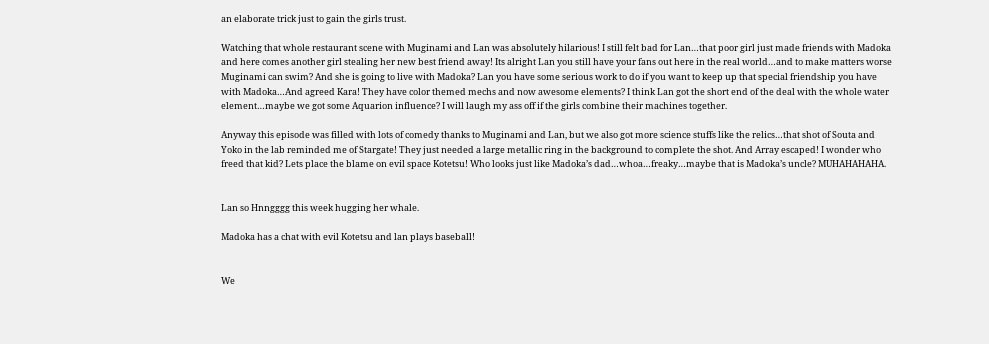an elaborate trick just to gain the girls trust.

Watching that whole restaurant scene with Muginami and Lan was absolutely hilarious! I still felt bad for Lan…that poor girl just made friends with Madoka and here comes another girl stealing her new best friend away! Its alright Lan you still have your fans out here in the real world…and to make matters worse Muginami can swim? And she is going to live with Madoka? Lan you have some serious work to do if you want to keep up that special friendship you have with Madoka…And agreed Kara! They have color themed mechs and now awesome elements? I think Lan got the short end of the deal with the whole water element…maybe we got some Aquarion influence? I will laugh my ass off if the girls combine their machines together.

Anyway this episode was filled with lots of comedy thanks to Muginami and Lan, but we also got more science stuffs like the relics…that shot of Souta and Yoko in the lab reminded me of Stargate! They just needed a large metallic ring in the background to complete the shot. And Array escaped! I wonder who freed that kid? Lets place the blame on evil space Kotetsu! Who looks just like Madoka’s dad…whoa…freaky…maybe that is Madoka’s uncle? MUHAHAHAHA.


Lan so Hnngggg this week hugging her whale.

Madoka has a chat with evil Kotetsu and lan plays baseball!


We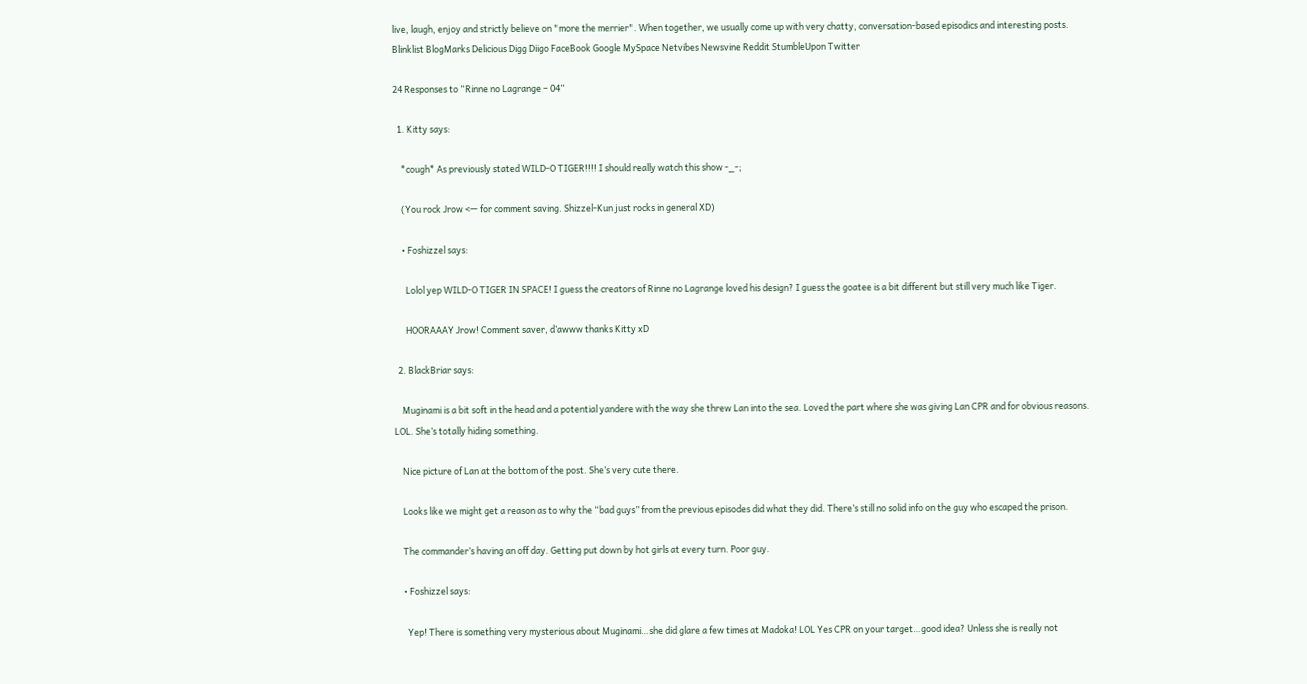live, laugh, enjoy and strictly believe on "more the merrier". When together, we usually come up with very chatty, conversation-based episodics and interesting posts.
Blinklist BlogMarks Delicious Digg Diigo FaceBook Google MySpace Netvibes Newsvine Reddit StumbleUpon Twitter

24 Responses to “Rinne no Lagrange – 04”

  1. Kitty says:

    *cough* As previously stated WILD-O TIGER!!!! I should really watch this show -_-;

    (You rock Jrow <— for comment saving. Shizzel-Kun just rocks in general XD)

    • Foshizzel says:

      Lolol yep WILD-O TIGER IN SPACE! I guess the creators of Rinne no Lagrange loved his design? I guess the goatee is a bit different but still very much like Tiger.

      HOORAAAY Jrow! Comment saver, d’awww thanks Kitty xD

  2. BlackBriar says:

    Muginami is a bit soft in the head and a potential yandere with the way she threw Lan into the sea. Loved the part where she was giving Lan CPR and for obvious reasons. LOL. She’s totally hiding something.

    Nice picture of Lan at the bottom of the post. She’s very cute there.

    Looks like we might get a reason as to why the “bad guys” from the previous episodes did what they did. There’s still no solid info on the guy who escaped the prison.

    The commander’s having an off day. Getting put down by hot girls at every turn. Poor guy.

    • Foshizzel says:

      Yep! There is something very mysterious about Muginami…she did glare a few times at Madoka! LOL Yes CPR on your target…good idea? Unless she is really not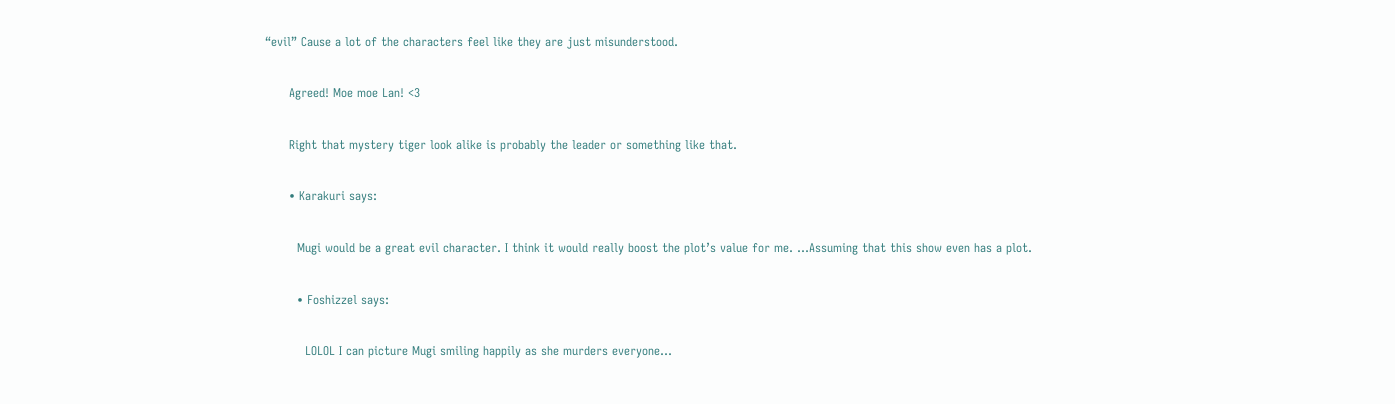“evil” Cause a lot of the characters feel like they are just misunderstood.

      Agreed! Moe moe Lan! <3

      Right that mystery tiger look alike is probably the leader or something like that.

      • Karakuri says:

        Mugi would be a great evil character. I think it would really boost the plot’s value for me. …Assuming that this show even has a plot.

        • Foshizzel says:

          LOLOL I can picture Mugi smiling happily as she murders everyone…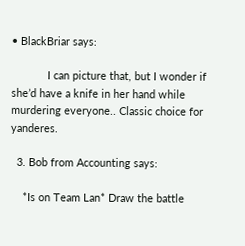• BlackBriar says:

            I can picture that, but I wonder if she’d have a knife in her hand while murdering everyone.. Classic choice for yanderes.

  3. Bob from Accounting says:

    *Is on Team Lan* Draw the battle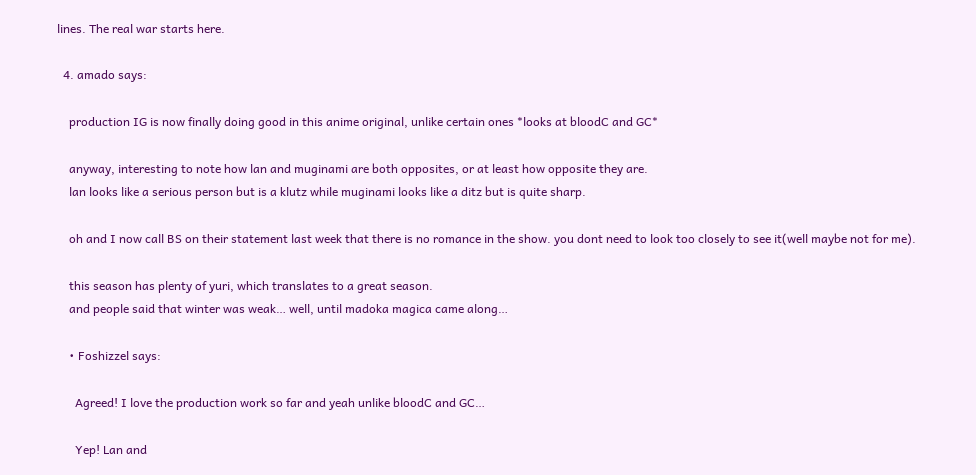lines. The real war starts here.

  4. amado says:

    production IG is now finally doing good in this anime original, unlike certain ones *looks at bloodC and GC*

    anyway, interesting to note how lan and muginami are both opposites, or at least how opposite they are.
    lan looks like a serious person but is a klutz while muginami looks like a ditz but is quite sharp.

    oh and I now call BS on their statement last week that there is no romance in the show. you dont need to look too closely to see it(well maybe not for me).

    this season has plenty of yuri, which translates to a great season.
    and people said that winter was weak… well, until madoka magica came along…

    • Foshizzel says:

      Agreed! I love the production work so far and yeah unlike bloodC and GC…

      Yep! Lan and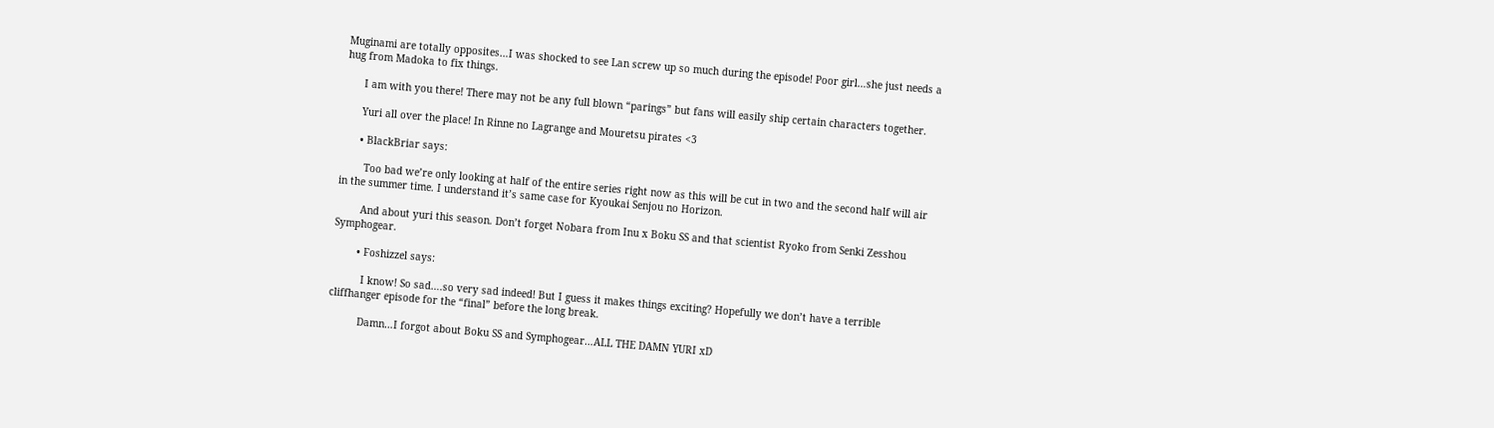Muginami are totally opposites…I was shocked to see Lan screw up so much during the episode! Poor girl…she just needs a hug from Madoka to fix things.

      I am with you there! There may not be any full blown “parings” but fans will easily ship certain characters together.

      Yuri all over the place! In Rinne no Lagrange and Mouretsu pirates <3

      • BlackBriar says:

        Too bad we’re only looking at half of the entire series right now as this will be cut in two and the second half will air in the summer time. I understand it’s same case for Kyoukai Senjou no Horizon.

        And about yuri this season. Don’t forget Nobara from Inu x Boku SS and that scientist Ryoko from Senki Zesshou Symphogear.

        • Foshizzel says:

          I know! So sad….so very sad indeed! But I guess it makes things exciting? Hopefully we don’t have a terrible cliffhanger episode for the “final” before the long break.

          Damn…I forgot about Boku SS and Symphogear…ALL THE DAMN YURI xD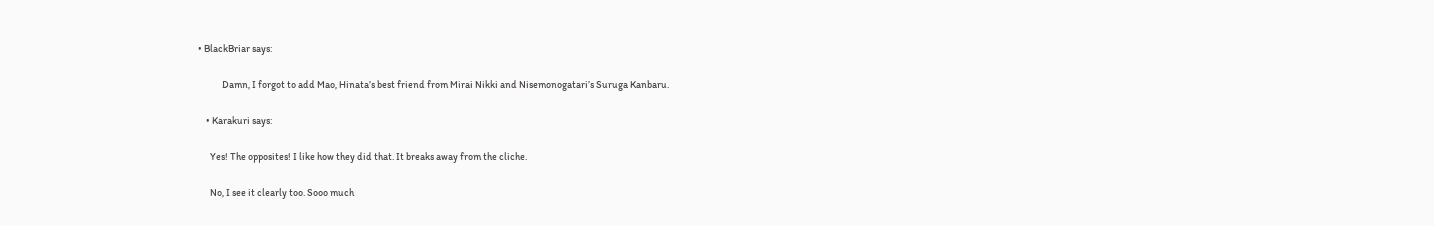• BlackBriar says:

            Damn, I forgot to add Mao, Hinata’s best friend from Mirai Nikki and Nisemonogatari’s Suruga Kanbaru.

    • Karakuri says:

      Yes! The opposites! I like how they did that. It breaks away from the cliche.

      No, I see it clearly too. Sooo much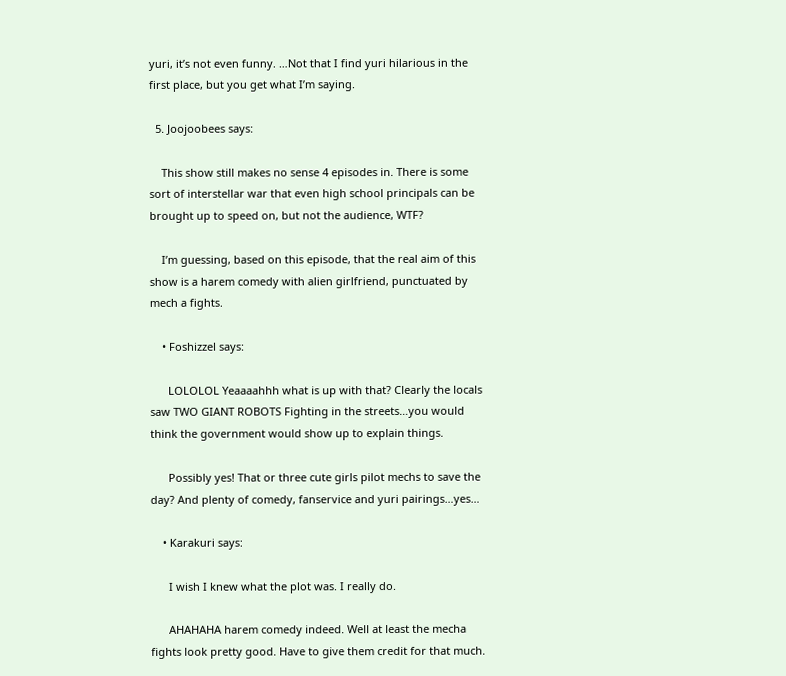yuri, it’s not even funny. …Not that I find yuri hilarious in the first place, but you get what I’m saying.

  5. Joojoobees says:

    This show still makes no sense 4 episodes in. There is some sort of interstellar war that even high school principals can be brought up to speed on, but not the audience, WTF?

    I’m guessing, based on this episode, that the real aim of this show is a harem comedy with alien girlfriend, punctuated by mech a fights.

    • Foshizzel says:

      LOLOLOL Yeaaaahhh what is up with that? Clearly the locals saw TWO GIANT ROBOTS Fighting in the streets…you would think the government would show up to explain things.

      Possibly yes! That or three cute girls pilot mechs to save the day? And plenty of comedy, fanservice and yuri pairings…yes…

    • Karakuri says:

      I wish I knew what the plot was. I really do.

      AHAHAHA harem comedy indeed. Well at least the mecha fights look pretty good. Have to give them credit for that much.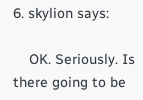6. skylion says:

    OK. Seriously. Is there going to be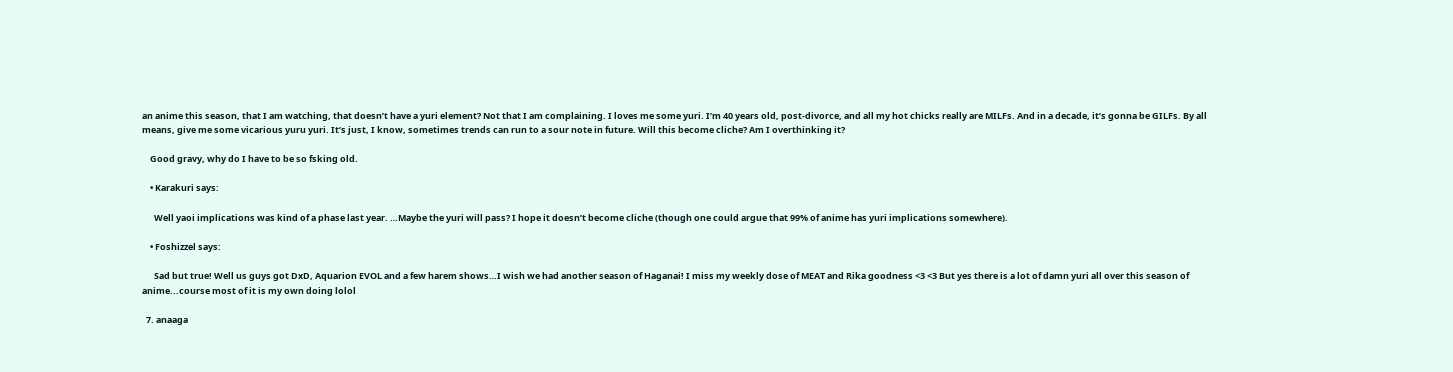an anime this season, that I am watching, that doesn’t have a yuri element? Not that I am complaining. I loves me some yuri. I’m 40 years old, post-divorce, and all my hot chicks really are MILFs. And in a decade, it’s gonna be GILFs. By all means, give me some vicarious yuru yuri. It’s just, I know, sometimes trends can run to a sour note in future. Will this become cliche? Am I overthinking it?

    Good gravy, why do I have to be so fsking old.

    • Karakuri says:

      Well yaoi implications was kind of a phase last year. …Maybe the yuri will pass? I hope it doesn’t become cliche (though one could argue that 99% of anime has yuri implications somewhere).

    • Foshizzel says:

      Sad but true! Well us guys got DxD, Aquarion EVOL and a few harem shows…I wish we had another season of Haganai! I miss my weekly dose of MEAT and Rika goodness <3 <3 But yes there is a lot of damn yuri all over this season of anime...course most of it is my own doing lolol

  7. anaaga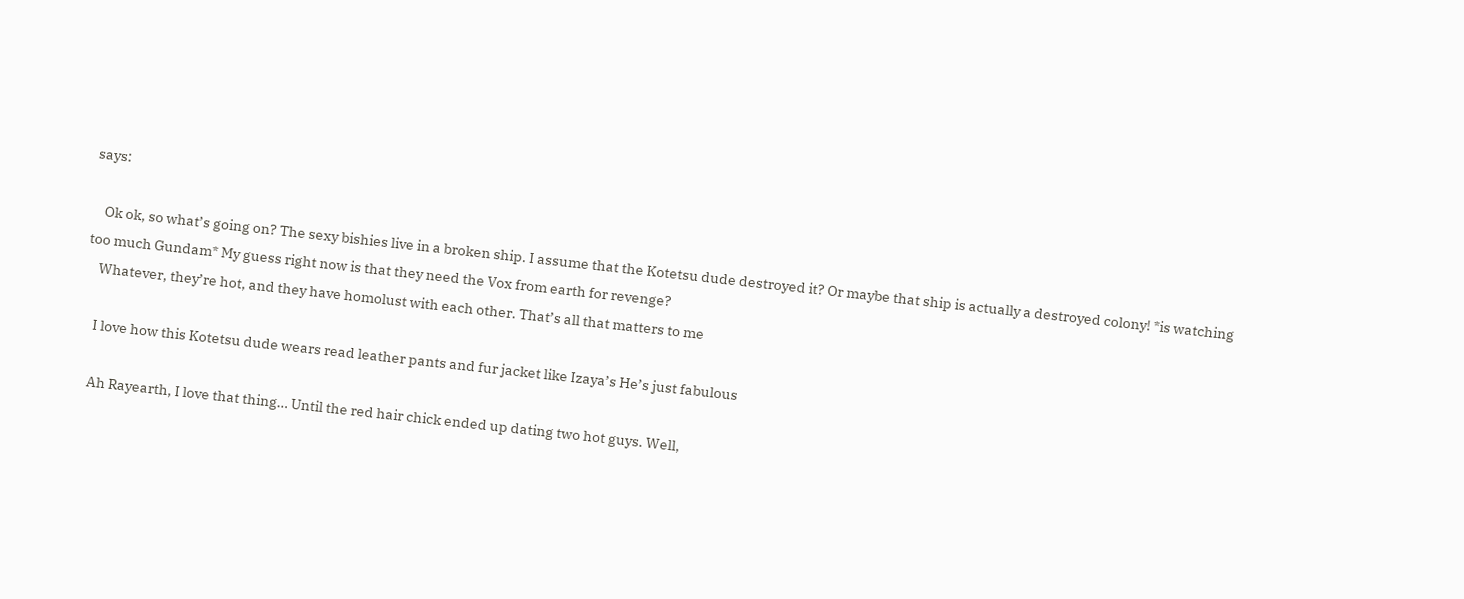says:

    Ok ok, so what’s going on? The sexy bishies live in a broken ship. I assume that the Kotetsu dude destroyed it? Or maybe that ship is actually a destroyed colony! *is watching too much Gundam* My guess right now is that they need the Vox from earth for revenge?
    Whatever, they’re hot, and they have homolust with each other. That’s all that matters to me

    I love how this Kotetsu dude wears read leather pants and fur jacket like Izaya’s He’s just fabulous

    Ah Rayearth, I love that thing… Until the red hair chick ended up dating two hot guys. Well,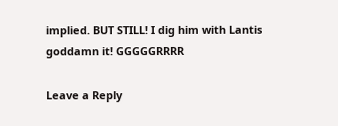implied. BUT STILL! I dig him with Lantis goddamn it! GGGGGRRRR

Leave a Reply